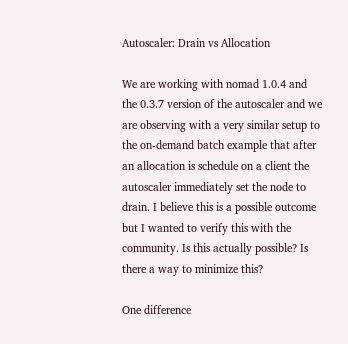Autoscaler: Drain vs Allocation

We are working with nomad 1.0.4 and the 0.3.7 version of the autoscaler and we are observing with a very similar setup to the on-demand batch example that after an allocation is schedule on a client the autoscaler immediately set the node to drain. I believe this is a possible outcome but I wanted to verify this with the community. Is this actually possible? Is there a way to minimize this?

One difference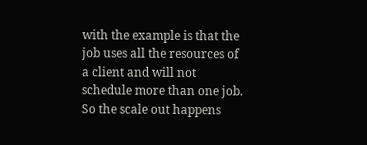with the example is that the job uses all the resources of a client and will not schedule more than one job. So the scale out happens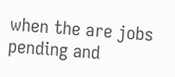when the are jobs pending and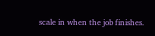scale in when the job finishes.